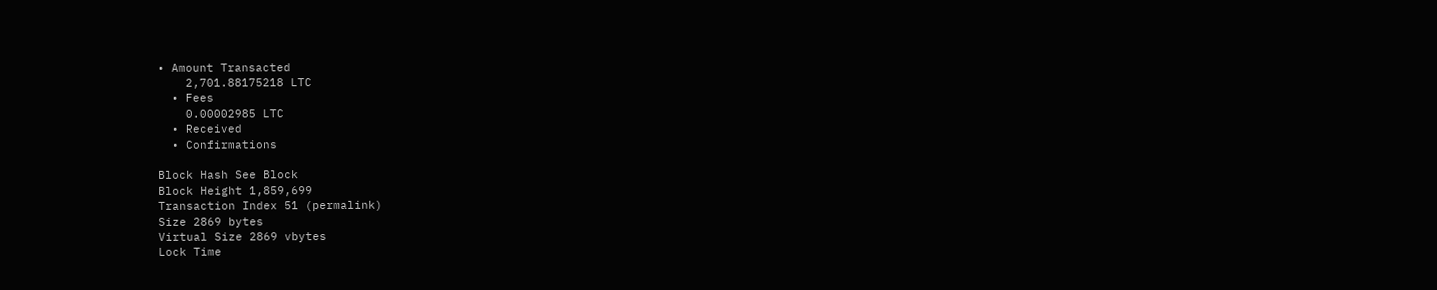• Amount Transacted
    2,701.88175218 LTC
  • Fees
    0.00002985 LTC
  • Received
  • Confirmations

Block Hash See Block
Block Height 1,859,699
Transaction Index 51 (permalink)
Size 2869 bytes
Virtual Size 2869 vbytes
Lock Time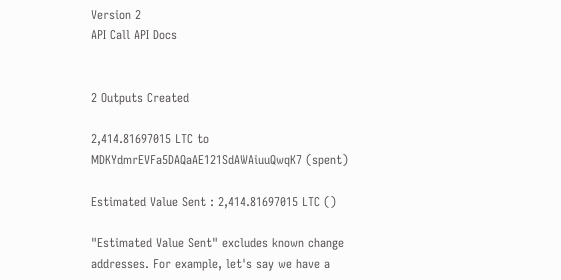Version 2
API Call API Docs


2 Outputs Created

2,414.81697015 LTC to
MDKYdmrEVFa5DAQaAE121SdAWAiuuQwqK7 (spent)

Estimated Value Sent : 2,414.81697015 LTC ()

"Estimated Value Sent" excludes known change addresses. For example, let's say we have a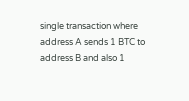single transaction where address A sends 1 BTC to address B and also 1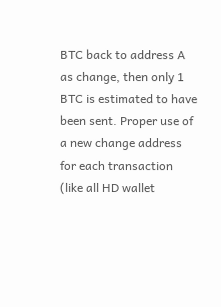BTC back to address A as change, then only 1 BTC is estimated to have been sent. Proper use of a new change address for each transaction (like all HD wallet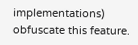implementations) obfuscate this feature.